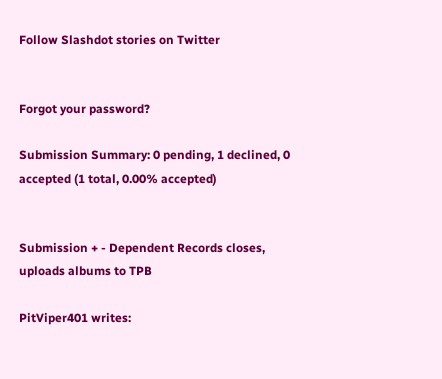Follow Slashdot stories on Twitter


Forgot your password?

Submission Summary: 0 pending, 1 declined, 0 accepted (1 total, 0.00% accepted)


Submission + - Dependent Records closes, uploads albums to TPB

PitViper401 writes: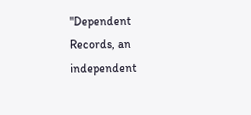"Dependent Records, an independent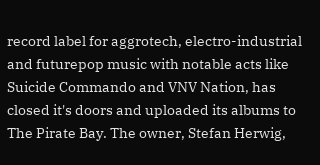record label for aggrotech, electro-industrial and futurepop music with notable acts like Suicide Commando and VNV Nation, has closed it's doors and uploaded its albums to The Pirate Bay. The owner, Stefan Herwig,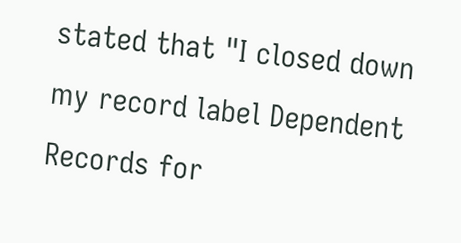stated that "I closed down my record label Dependent Records for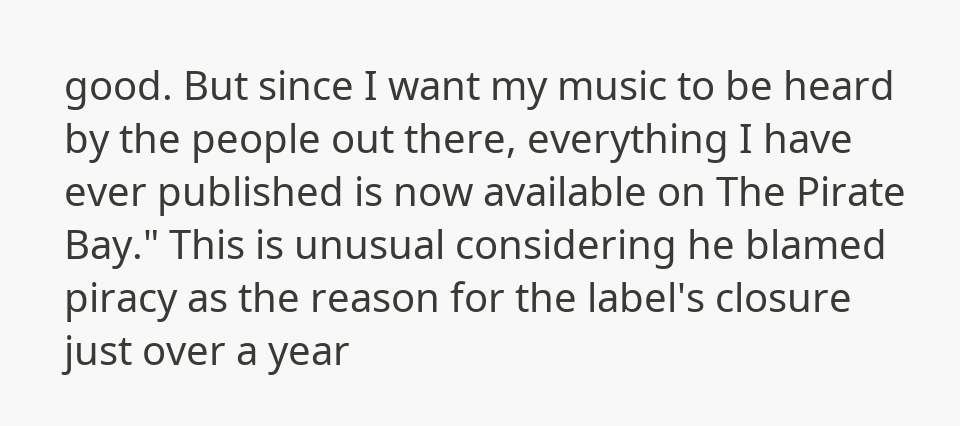good. But since I want my music to be heard by the people out there, everything I have ever published is now available on The Pirate Bay." This is unusual considering he blamed piracy as the reason for the label's closure just over a year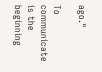ago."

To communicate is the beginning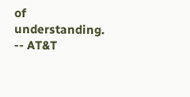of understanding. -- AT&T